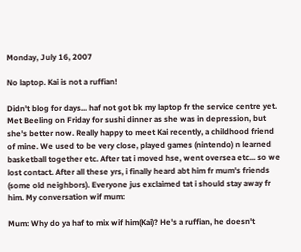Monday, July 16, 2007

No laptop. Kai is not a ruffian!

Didn't blog for days... haf not got bk my laptop fr the service centre yet. Met Beeling on Friday for sushi dinner as she was in depression, but she's better now. Really happy to meet Kai recently, a childhood friend of mine. We used to be very close, played games (nintendo) n learned basketball together etc. After tat i moved hse, went oversea etc... so we lost contact. After all these yrs, i finally heard abt him fr mum's friends (some old neighbors). Everyone jus exclaimed tat i should stay away fr him. My conversation wif mum:

Mum: Why do ya haf to mix wif him(Kai)? He's a ruffian, he doesn't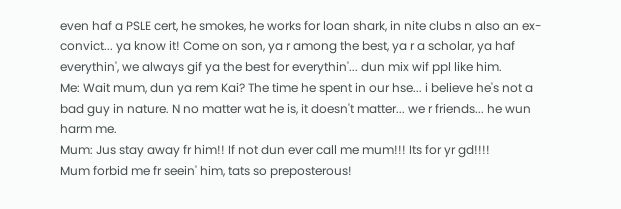even haf a PSLE cert, he smokes, he works for loan shark, in nite clubs n also an ex-convict... ya know it! Come on son, ya r among the best, ya r a scholar, ya haf everythin', we always gif ya the best for everythin'... dun mix wif ppl like him.
Me: Wait mum, dun ya rem Kai? The time he spent in our hse... i believe he's not a bad guy in nature. N no matter wat he is, it doesn't matter... we r friends... he wun harm me.
Mum: Jus stay away fr him!! If not dun ever call me mum!!! Its for yr gd!!!!
Mum forbid me fr seein' him, tats so preposterous!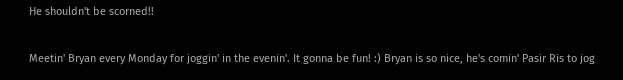He shouldn't be scorned!!

Meetin' Bryan every Monday for joggin' in the evenin'. It gonna be fun! :) Bryan is so nice, he's comin' Pasir Ris to jog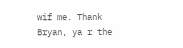wif me. Thank Bryan, ya r the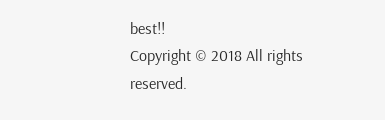best!!
Copyright © 2018 All rights reserved.